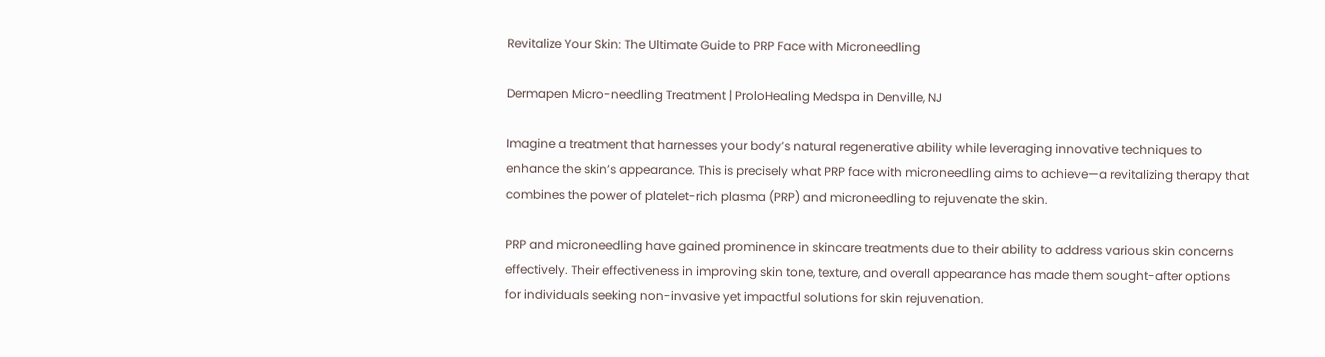Revitalize Your Skin: The Ultimate Guide to PRP Face with Microneedling

Dermapen Micro-needling Treatment | ProloHealing Medspa in Denville, NJ

Imagine a treatment that harnesses your body’s natural regenerative ability while leveraging innovative techniques to enhance the skin’s appearance. This is precisely what PRP face with microneedling aims to achieve—a revitalizing therapy that combines the power of platelet-rich plasma (PRP) and microneedling to rejuvenate the skin.

PRP and microneedling have gained prominence in skincare treatments due to their ability to address various skin concerns effectively. Their effectiveness in improving skin tone, texture, and overall appearance has made them sought-after options for individuals seeking non-invasive yet impactful solutions for skin rejuvenation.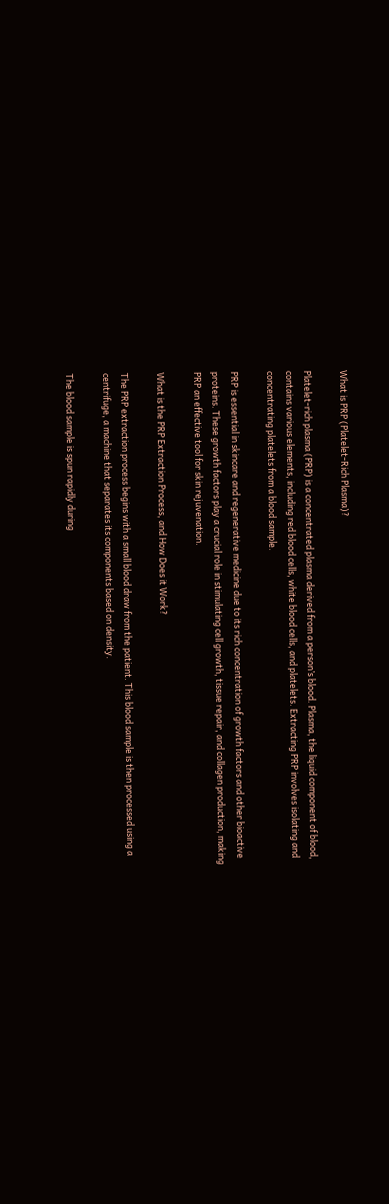What is PRP (Platelet-Rich Plasma)?

Platelet-rich plasma (PRP) is a concentrated plasma derived from a person’s blood. Plasma, the liquid component of blood, contains various elements, including red blood cells, white blood cells, and platelets. Extracting PRP involves isolating and concentrating platelets from a blood sample.

PRP is essential in skincare and regenerative medicine due to its rich concentration of growth factors and other bioactive proteins. These growth factors play a crucial role in stimulating cell growth, tissue repair, and collagen production, making PRP an effective tool for skin rejuvenation.

What is the PRP Extraction Process, and How Does it Work?

The PRP extraction process begins with a small blood draw from the patient. This blood sample is then processed using a centrifuge, a machine that separates its components based on density.

The blood sample is spun rapidly during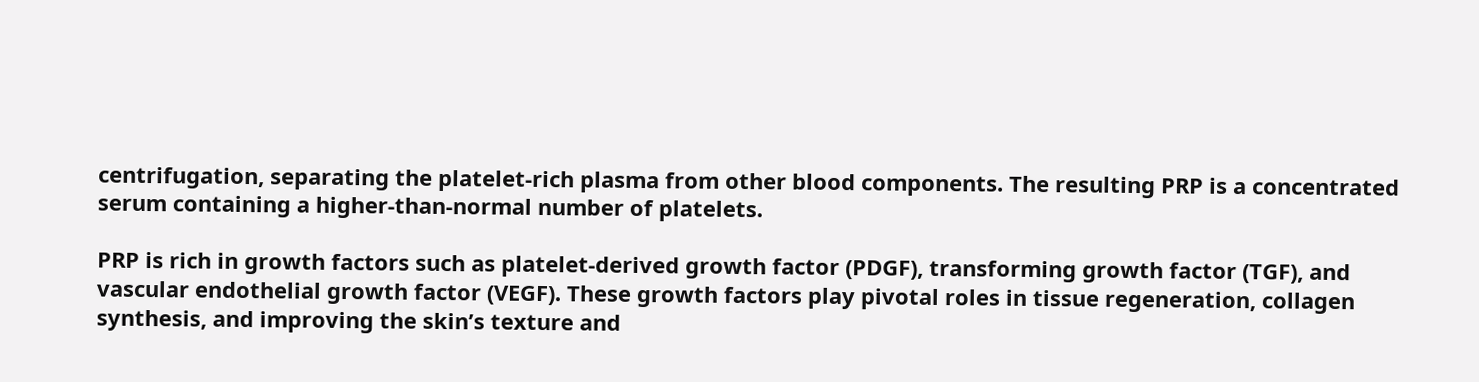centrifugation, separating the platelet-rich plasma from other blood components. The resulting PRP is a concentrated serum containing a higher-than-normal number of platelets.

PRP is rich in growth factors such as platelet-derived growth factor (PDGF), transforming growth factor (TGF), and vascular endothelial growth factor (VEGF). These growth factors play pivotal roles in tissue regeneration, collagen synthesis, and improving the skin’s texture and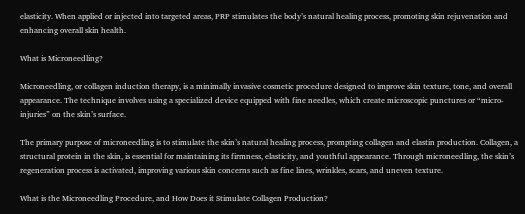elasticity. When applied or injected into targeted areas, PRP stimulates the body’s natural healing process, promoting skin rejuvenation and enhancing overall skin health.

What is Microneedling?

Microneedling, or collagen induction therapy, is a minimally invasive cosmetic procedure designed to improve skin texture, tone, and overall appearance. The technique involves using a specialized device equipped with fine needles, which create microscopic punctures or “micro-injuries” on the skin’s surface.

The primary purpose of microneedling is to stimulate the skin’s natural healing process, prompting collagen and elastin production. Collagen, a structural protein in the skin, is essential for maintaining its firmness, elasticity, and youthful appearance. Through microneedling, the skin’s regeneration process is activated, improving various skin concerns such as fine lines, wrinkles, scars, and uneven texture.

What is the Microneedling Procedure, and How Does it Stimulate Collagen Production?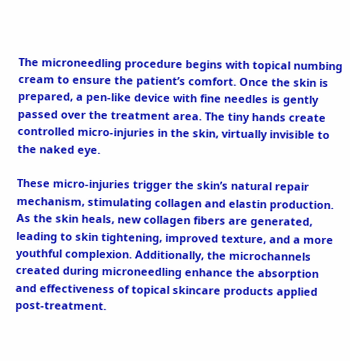The microneedling procedure begins with topical numbing cream to ensure the patient’s comfort. Once the skin is prepared, a pen-like device with fine needles is gently passed over the treatment area. The tiny hands create controlled micro-injuries in the skin, virtually invisible to the naked eye.

These micro-injuries trigger the skin’s natural repair mechanism, stimulating collagen and elastin production. As the skin heals, new collagen fibers are generated, leading to skin tightening, improved texture, and a more youthful complexion. Additionally, the microchannels created during microneedling enhance the absorption and effectiveness of topical skincare products applied post-treatment.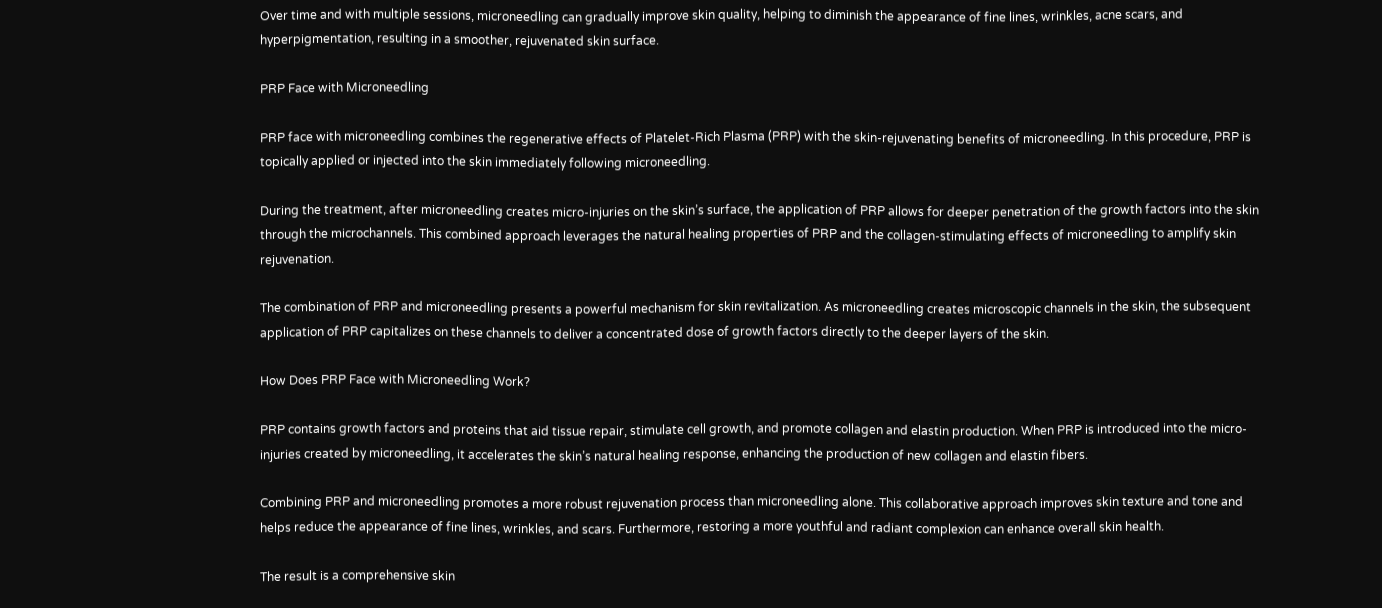Over time and with multiple sessions, microneedling can gradually improve skin quality, helping to diminish the appearance of fine lines, wrinkles, acne scars, and hyperpigmentation, resulting in a smoother, rejuvenated skin surface.

PRP Face with Microneedling

PRP face with microneedling combines the regenerative effects of Platelet-Rich Plasma (PRP) with the skin-rejuvenating benefits of microneedling. In this procedure, PRP is topically applied or injected into the skin immediately following microneedling.

During the treatment, after microneedling creates micro-injuries on the skin’s surface, the application of PRP allows for deeper penetration of the growth factors into the skin through the microchannels. This combined approach leverages the natural healing properties of PRP and the collagen-stimulating effects of microneedling to amplify skin rejuvenation.

The combination of PRP and microneedling presents a powerful mechanism for skin revitalization. As microneedling creates microscopic channels in the skin, the subsequent application of PRP capitalizes on these channels to deliver a concentrated dose of growth factors directly to the deeper layers of the skin.

How Does PRP Face with Microneedling Work?

PRP contains growth factors and proteins that aid tissue repair, stimulate cell growth, and promote collagen and elastin production. When PRP is introduced into the micro-injuries created by microneedling, it accelerates the skin’s natural healing response, enhancing the production of new collagen and elastin fibers.

Combining PRP and microneedling promotes a more robust rejuvenation process than microneedling alone. This collaborative approach improves skin texture and tone and helps reduce the appearance of fine lines, wrinkles, and scars. Furthermore, restoring a more youthful and radiant complexion can enhance overall skin health.

The result is a comprehensive skin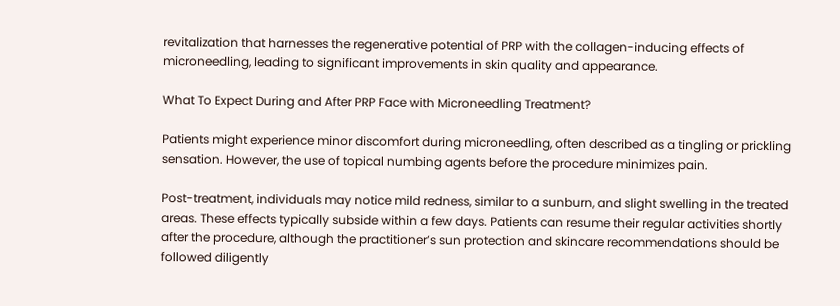revitalization that harnesses the regenerative potential of PRP with the collagen-inducing effects of microneedling, leading to significant improvements in skin quality and appearance.

What To Expect During and After PRP Face with Microneedling Treatment?

Patients might experience minor discomfort during microneedling, often described as a tingling or prickling sensation. However, the use of topical numbing agents before the procedure minimizes pain.

Post-treatment, individuals may notice mild redness, similar to a sunburn, and slight swelling in the treated areas. These effects typically subside within a few days. Patients can resume their regular activities shortly after the procedure, although the practitioner’s sun protection and skincare recommendations should be followed diligently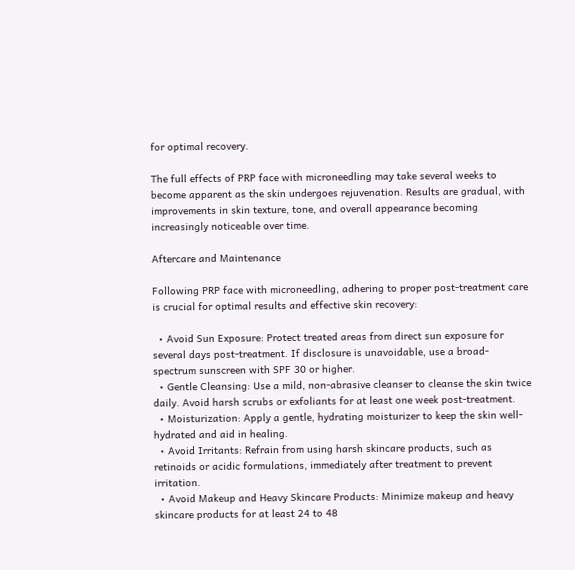for optimal recovery.

The full effects of PRP face with microneedling may take several weeks to become apparent as the skin undergoes rejuvenation. Results are gradual, with improvements in skin texture, tone, and overall appearance becoming increasingly noticeable over time.

Aftercare and Maintenance

Following PRP face with microneedling, adhering to proper post-treatment care is crucial for optimal results and effective skin recovery:

  • Avoid Sun Exposure: Protect treated areas from direct sun exposure for several days post-treatment. If disclosure is unavoidable, use a broad-spectrum sunscreen with SPF 30 or higher.
  • Gentle Cleansing: Use a mild, non-abrasive cleanser to cleanse the skin twice daily. Avoid harsh scrubs or exfoliants for at least one week post-treatment.
  • Moisturization: Apply a gentle, hydrating moisturizer to keep the skin well-hydrated and aid in healing.
  • Avoid Irritants: Refrain from using harsh skincare products, such as retinoids or acidic formulations, immediately after treatment to prevent irritation.
  • Avoid Makeup and Heavy Skincare Products: Minimize makeup and heavy skincare products for at least 24 to 48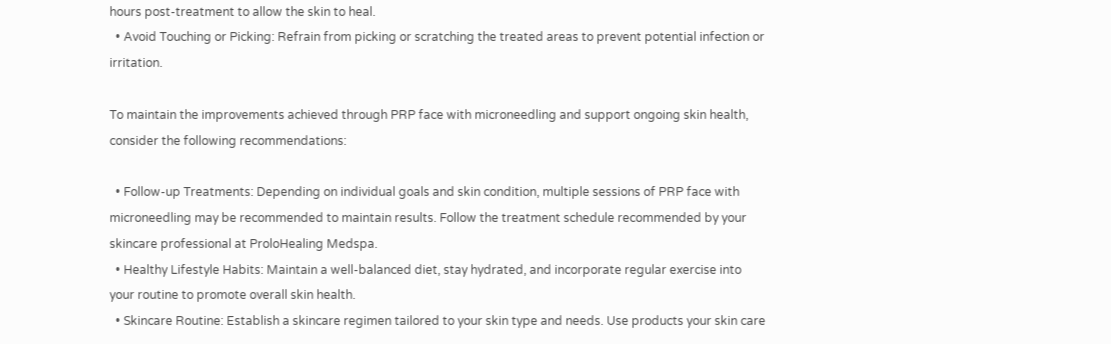hours post-treatment to allow the skin to heal.
  • Avoid Touching or Picking: Refrain from picking or scratching the treated areas to prevent potential infection or irritation.

To maintain the improvements achieved through PRP face with microneedling and support ongoing skin health, consider the following recommendations:

  • Follow-up Treatments: Depending on individual goals and skin condition, multiple sessions of PRP face with microneedling may be recommended to maintain results. Follow the treatment schedule recommended by your skincare professional at ProloHealing Medspa.
  • Healthy Lifestyle Habits: Maintain a well-balanced diet, stay hydrated, and incorporate regular exercise into your routine to promote overall skin health.
  • Skincare Routine: Establish a skincare regimen tailored to your skin type and needs. Use products your skin care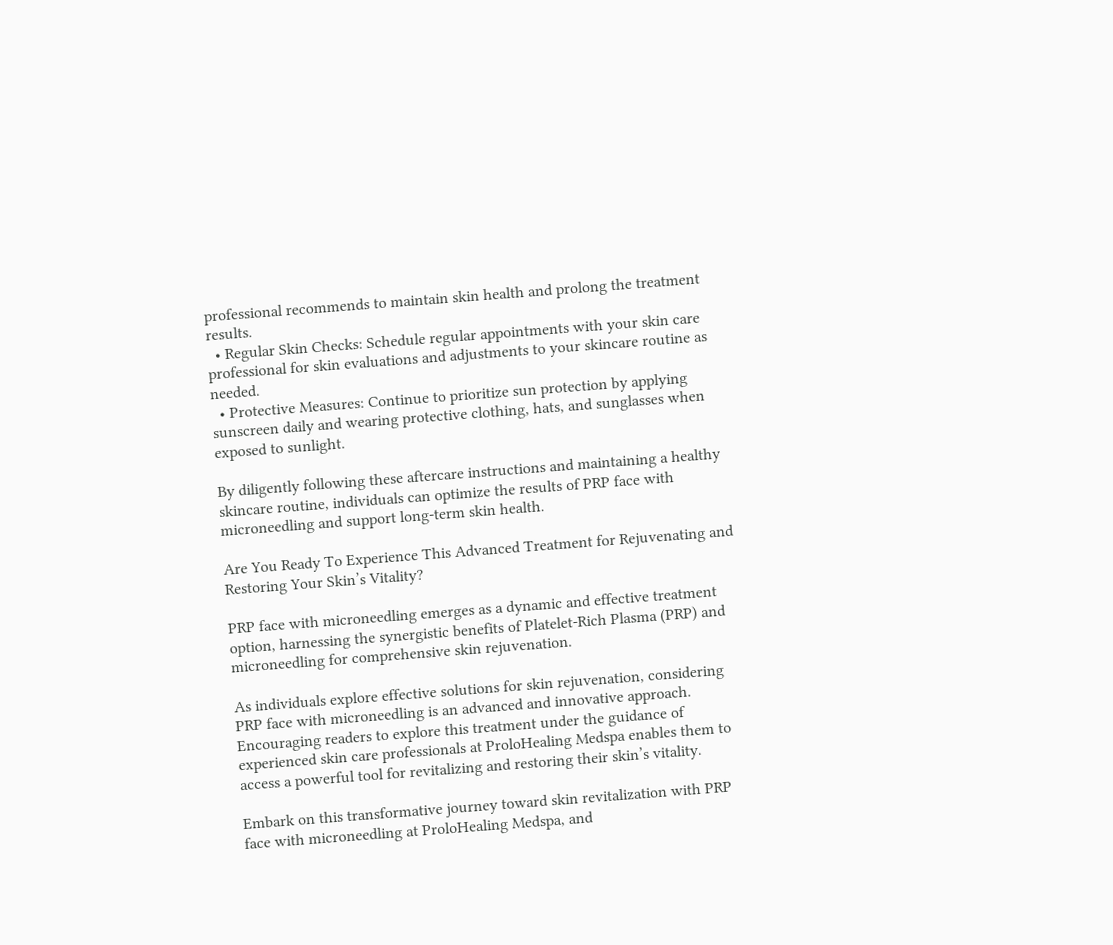professional recommends to maintain skin health and prolong the treatment results.
  • Regular Skin Checks: Schedule regular appointments with your skin care professional for skin evaluations and adjustments to your skincare routine as needed.
  • Protective Measures: Continue to prioritize sun protection by applying sunscreen daily and wearing protective clothing, hats, and sunglasses when exposed to sunlight.

By diligently following these aftercare instructions and maintaining a healthy skincare routine, individuals can optimize the results of PRP face with microneedling and support long-term skin health.

Are You Ready To Experience This Advanced Treatment for Rejuvenating and Restoring Your Skin’s Vitality?

PRP face with microneedling emerges as a dynamic and effective treatment option, harnessing the synergistic benefits of Platelet-Rich Plasma (PRP) and microneedling for comprehensive skin rejuvenation.

As individuals explore effective solutions for skin rejuvenation, considering PRP face with microneedling is an advanced and innovative approach. Encouraging readers to explore this treatment under the guidance of experienced skin care professionals at ProloHealing Medspa enables them to access a powerful tool for revitalizing and restoring their skin’s vitality.

Embark on this transformative journey toward skin revitalization with PRP face with microneedling at ProloHealing Medspa, and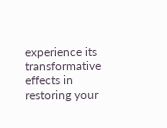experience its transformative effects in restoring your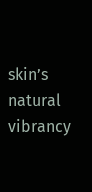skin’s natural vibrancy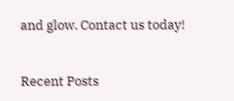and glow. Contact us today!


Recent Posts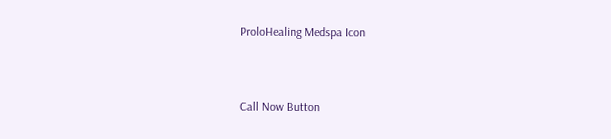ProloHealing Medspa Icon



Call Now Button